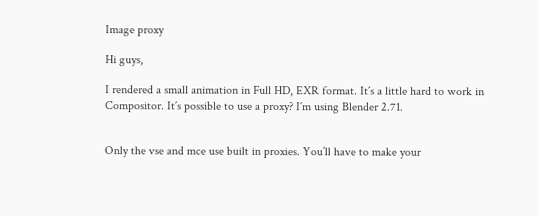Image proxy

Hi guys,

I rendered a small animation in Full HD, EXR format. It´s a little hard to work in Compositor. It´s possible to use a proxy? I´m using Blender 2.71.


Only the vse and mce use built in proxies. You’ll have to make your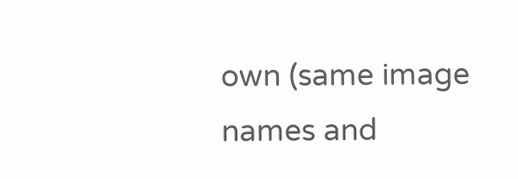own (same image names and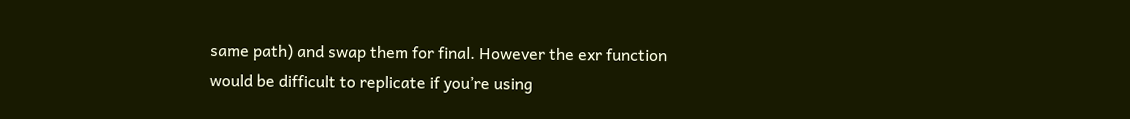same path) and swap them for final. However the exr function would be difficult to replicate if you’re using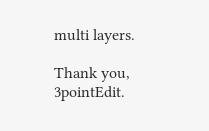multi layers.

Thank you, 3pointEdit.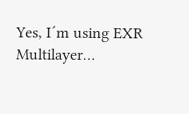Yes, I´m using EXR Multilayer…